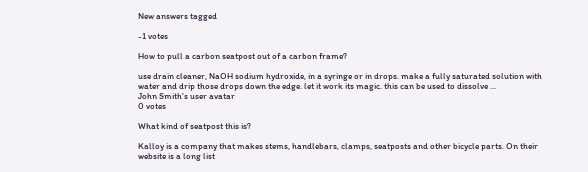New answers tagged

-1 votes

How to pull a carbon seatpost out of a carbon frame?

use drain cleaner, NaOH sodium hydroxide, in a syringe or in drops. make a fully saturated solution with water and drip those drops down the edge. let it work its magic. this can be used to dissolve ...
John Smith's user avatar
0 votes

What kind of seatpost this is?

Kalloy is a company that makes stems, handlebars, clamps, seatposts and other bicycle parts. On their website is a long list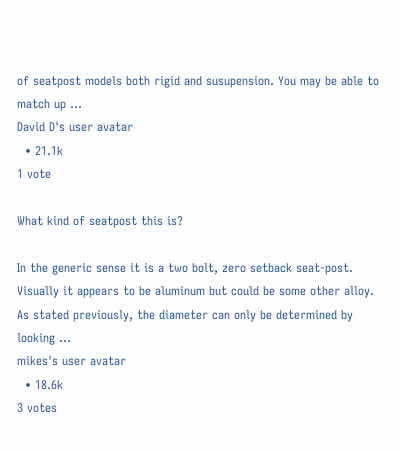of seatpost models both rigid and susupension. You may be able to match up ...
David D's user avatar
  • 21.1k
1 vote

What kind of seatpost this is?

In the generic sense it is a two bolt, zero setback seat-post. Visually it appears to be aluminum but could be some other alloy. As stated previously, the diameter can only be determined by looking ...
mikes's user avatar
  • 18.6k
3 votes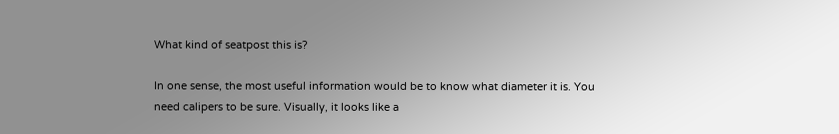What kind of seatpost this is?

In one sense, the most useful information would be to know what diameter it is. You need calipers to be sure. Visually, it looks like a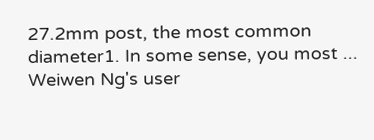27.2mm post, the most common diameter1. In some sense, you most ...
Weiwen Ng's user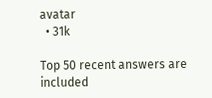avatar
  • 31k

Top 50 recent answers are included